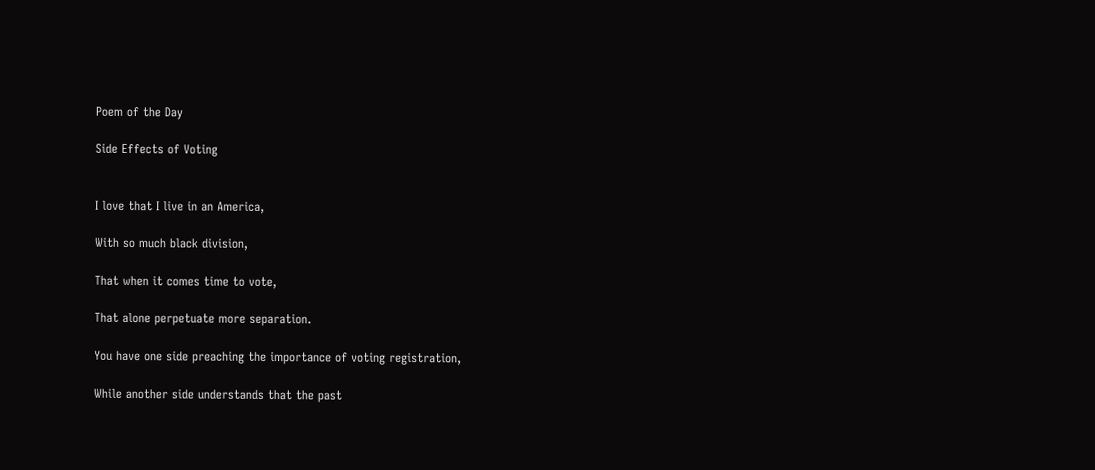Poem of the Day

Side Effects of Voting


I love that I live in an America,

With so much black division,

That when it comes time to vote,

That alone perpetuate more separation.

You have one side preaching the importance of voting registration,

While another side understands that the past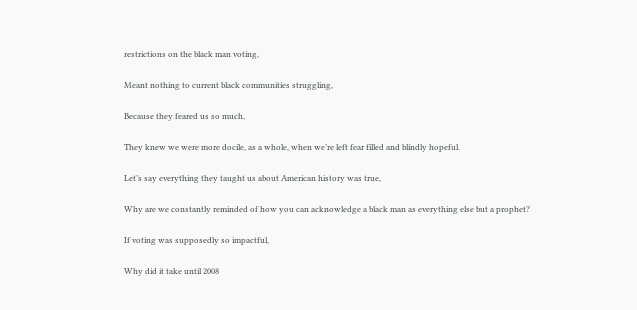restrictions on the black man voting,

Meant nothing to current black communities struggling,

Because they feared us so much,

They knew we were more docile, as a whole, when we’re left fear filled and blindly hopeful.

Let’s say everything they taught us about American history was true,

Why are we constantly reminded of how you can acknowledge a black man as everything else but a prophet?

If voting was supposedly so impactful,

Why did it take until 2008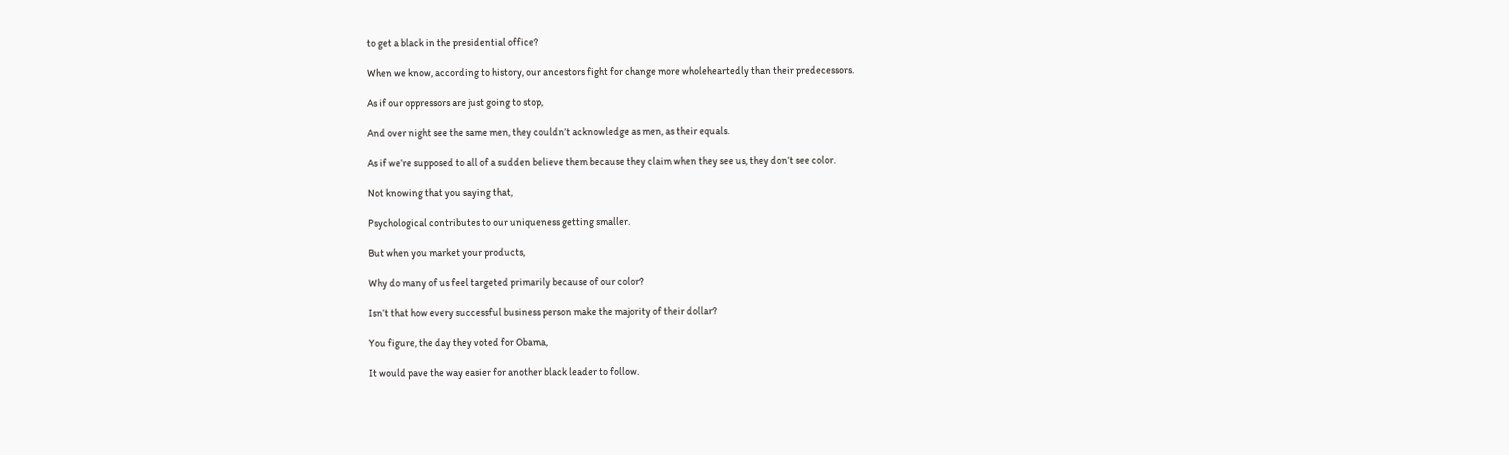to get a black in the presidential office?

When we know, according to history, our ancestors fight for change more wholeheartedly than their predecessors.

As if our oppressors are just going to stop,

And over night see the same men, they couldn’t acknowledge as men, as their equals.

As if we’re supposed to all of a sudden believe them because they claim when they see us, they don’t see color.

Not knowing that you saying that,

Psychological contributes to our uniqueness getting smaller.

But when you market your products,

Why do many of us feel targeted primarily because of our color?

Isn’t that how every successful business person make the majority of their dollar?

You figure, the day they voted for Obama,

It would pave the way easier for another black leader to follow.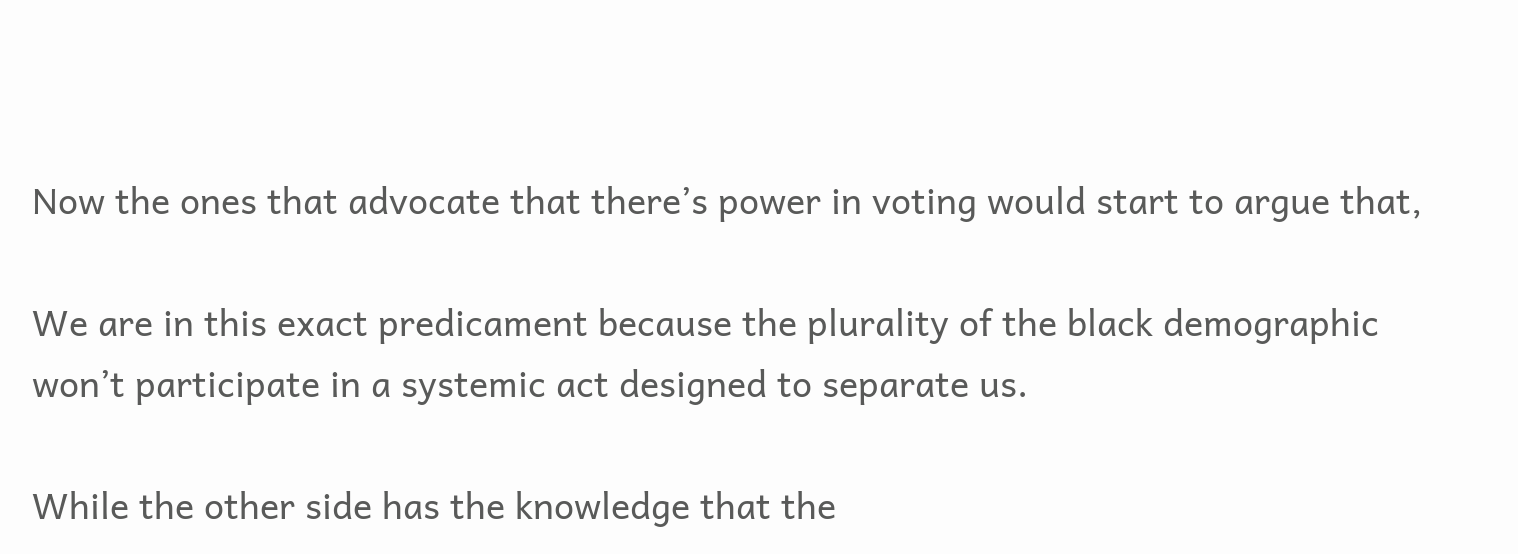Now the ones that advocate that there’s power in voting would start to argue that,

We are in this exact predicament because the plurality of the black demographic won’t participate in a systemic act designed to separate us.

While the other side has the knowledge that the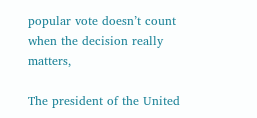popular vote doesn’t count when the decision really matters,

The president of the United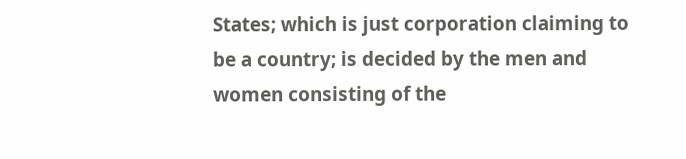States; which is just corporation claiming to be a country; is decided by the men and women consisting of the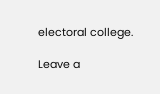electoral college.

Leave a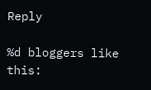Reply

%d bloggers like this: